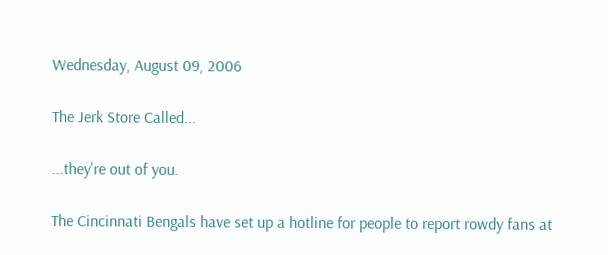Wednesday, August 09, 2006

The Jerk Store Called...

...they're out of you.

The Cincinnati Bengals have set up a hotline for people to report rowdy fans at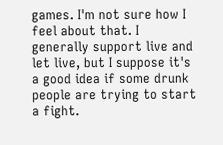games. I'm not sure how I feel about that. I generally support live and let live, but I suppose it's a good idea if some drunk people are trying to start a fight.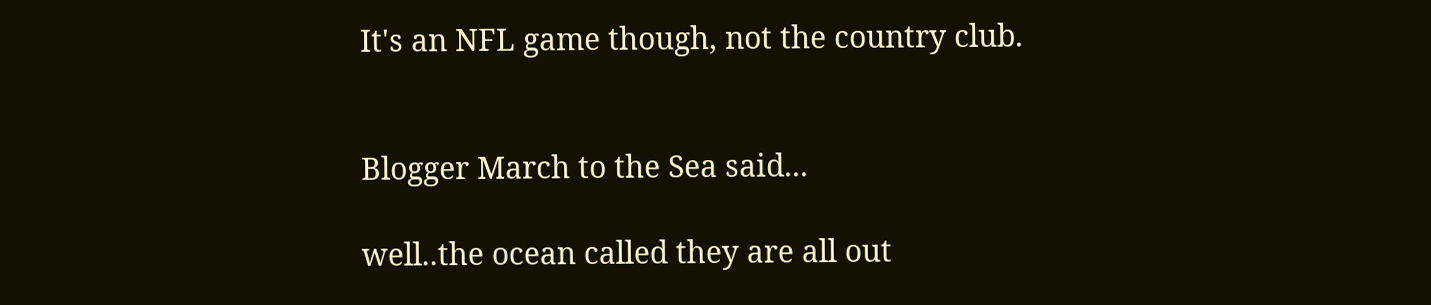It's an NFL game though, not the country club.


Blogger March to the Sea said...

well..the ocean called they are all out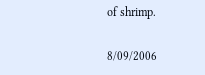of shrimp.

8/09/2006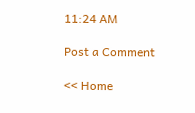11:24 AM

Post a Comment

<< Home